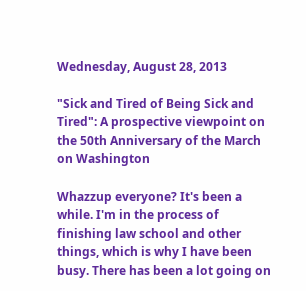Wednesday, August 28, 2013

"Sick and Tired of Being Sick and Tired": A prospective viewpoint on the 50th Anniversary of the March on Washington

Whazzup everyone? It's been a while. I'm in the process of finishing law school and other things, which is why I have been busy. There has been a lot going on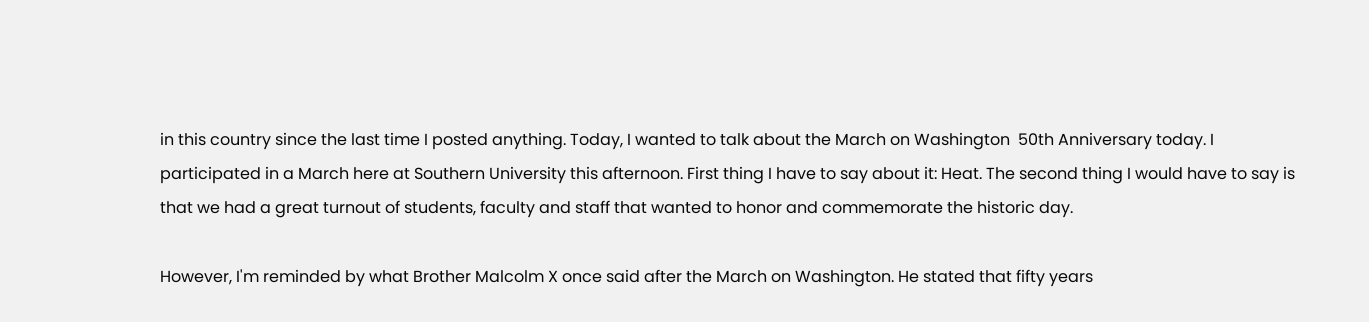in this country since the last time I posted anything. Today, I wanted to talk about the March on Washington  50th Anniversary today. I participated in a March here at Southern University this afternoon. First thing I have to say about it: Heat. The second thing I would have to say is that we had a great turnout of students, faculty and staff that wanted to honor and commemorate the historic day.

However, I'm reminded by what Brother Malcolm X once said after the March on Washington. He stated that fifty years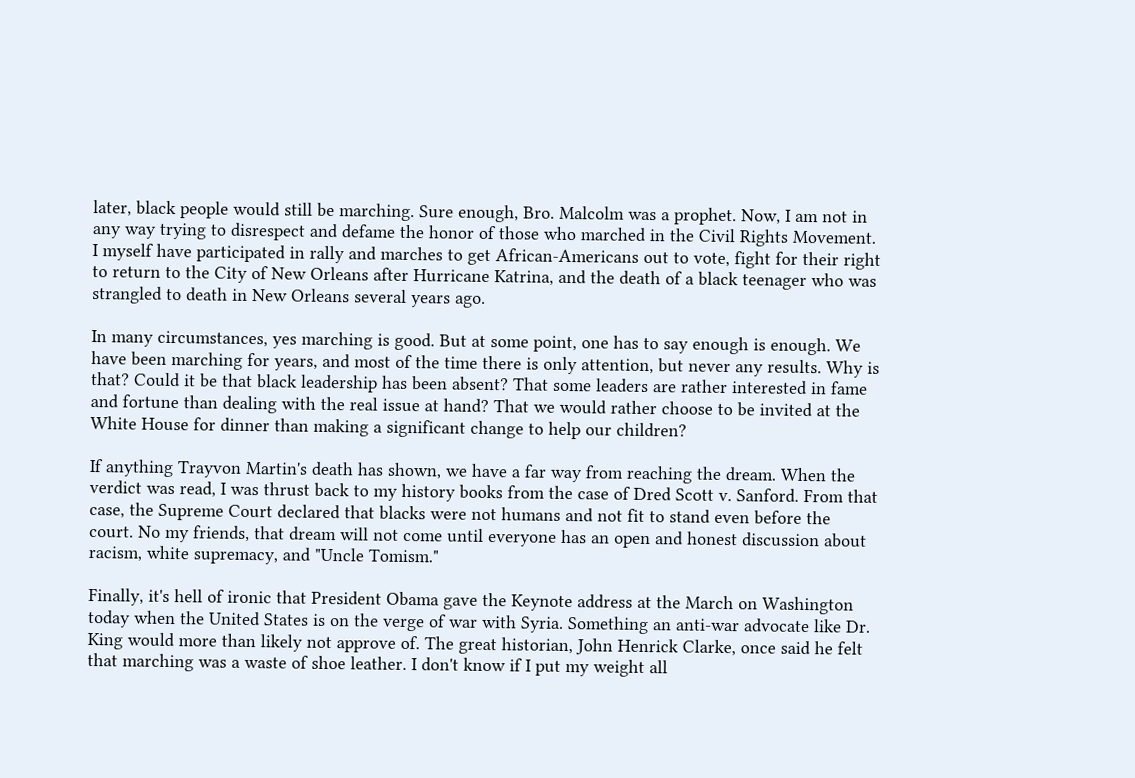later, black people would still be marching. Sure enough, Bro. Malcolm was a prophet. Now, I am not in any way trying to disrespect and defame the honor of those who marched in the Civil Rights Movement. I myself have participated in rally and marches to get African-Americans out to vote, fight for their right to return to the City of New Orleans after Hurricane Katrina, and the death of a black teenager who was strangled to death in New Orleans several years ago.

In many circumstances, yes marching is good. But at some point, one has to say enough is enough. We have been marching for years, and most of the time there is only attention, but never any results. Why is that? Could it be that black leadership has been absent? That some leaders are rather interested in fame and fortune than dealing with the real issue at hand? That we would rather choose to be invited at the White House for dinner than making a significant change to help our children?

If anything Trayvon Martin's death has shown, we have a far way from reaching the dream. When the verdict was read, I was thrust back to my history books from the case of Dred Scott v. Sanford. From that case, the Supreme Court declared that blacks were not humans and not fit to stand even before the court. No my friends, that dream will not come until everyone has an open and honest discussion about racism, white supremacy, and "Uncle Tomism."

Finally, it's hell of ironic that President Obama gave the Keynote address at the March on Washington today when the United States is on the verge of war with Syria. Something an anti-war advocate like Dr. King would more than likely not approve of. The great historian, John Henrick Clarke, once said he felt that marching was a waste of shoe leather. I don't know if I put my weight all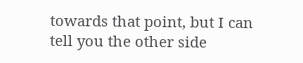towards that point, but I can tell you the other side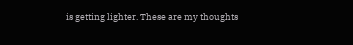is getting lighter. These are my thoughts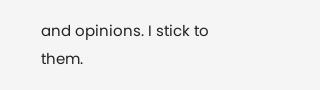and opinions. I stick to them.